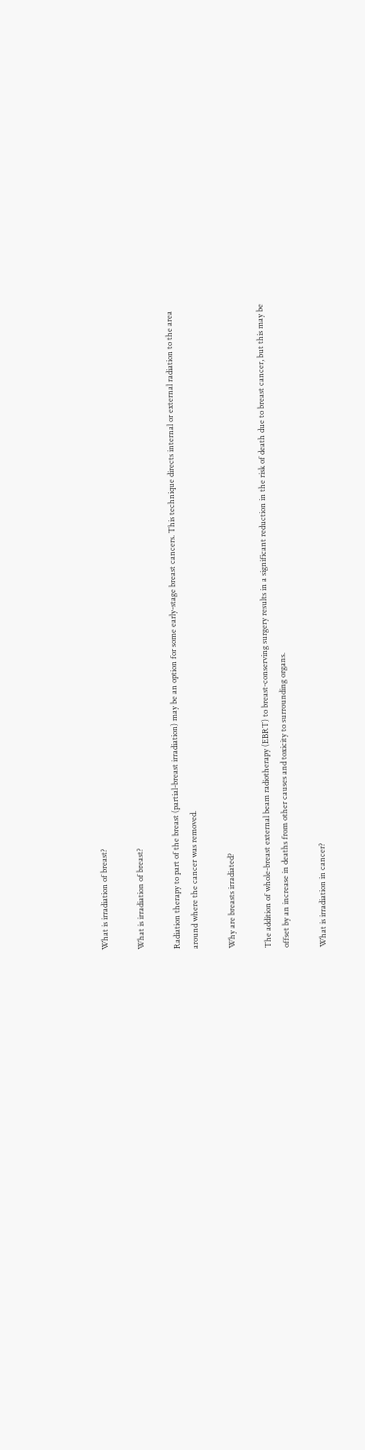What is irradiation of breast?

What is irradiation of breast?

Radiation therapy to part of the breast (partial-breast irradiation) may be an option for some early-stage breast cancers. This technique directs internal or external radiation to the area around where the cancer was removed.

Why are breasts irradiated?

The addition of whole-breast external beam radiotherapy (EBRT) to breast-conserving surgery results in a significant reduction in the risk of death due to breast cancer, but this may be offset by an increase in deaths from other causes and toxicity to surrounding organs.

What is irradiation in cancer?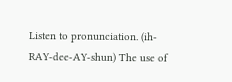Listen to pronunciation. (ih-RAY-dee-AY-shun) The use of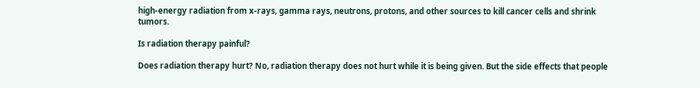high-energy radiation from x-rays, gamma rays, neutrons, protons, and other sources to kill cancer cells and shrink tumors.

Is radiation therapy painful?

Does radiation therapy hurt? No, radiation therapy does not hurt while it is being given. But the side effects that people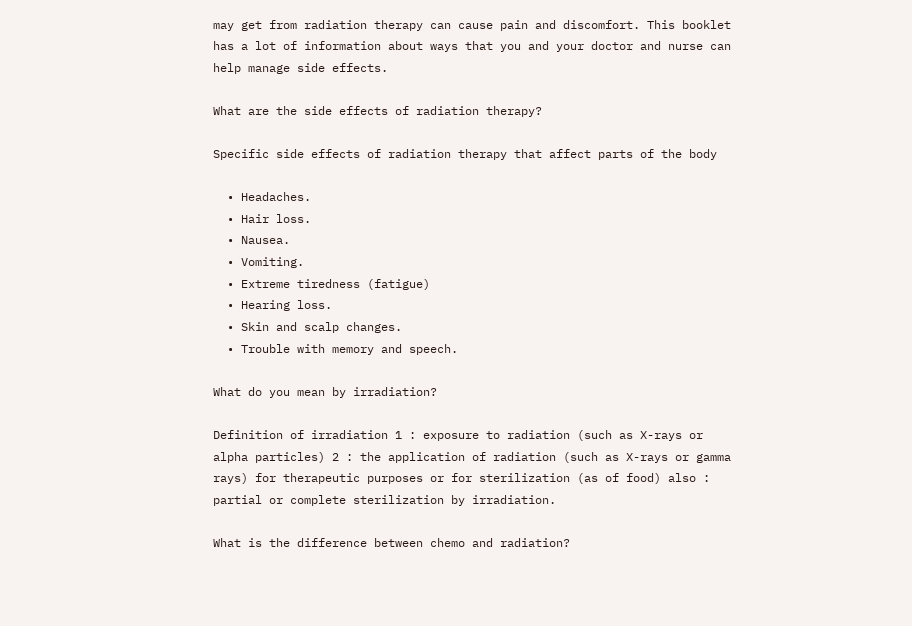may get from radiation therapy can cause pain and discomfort. This booklet has a lot of information about ways that you and your doctor and nurse can help manage side effects.

What are the side effects of radiation therapy?

Specific side effects of radiation therapy that affect parts of the body

  • Headaches.
  • Hair loss.
  • Nausea.
  • Vomiting.
  • Extreme tiredness (fatigue)
  • Hearing loss.
  • Skin and scalp changes.
  • Trouble with memory and speech.

What do you mean by irradiation?

Definition of irradiation 1 : exposure to radiation (such as X-rays or alpha particles) 2 : the application of radiation (such as X-rays or gamma rays) for therapeutic purposes or for sterilization (as of food) also : partial or complete sterilization by irradiation.

What is the difference between chemo and radiation?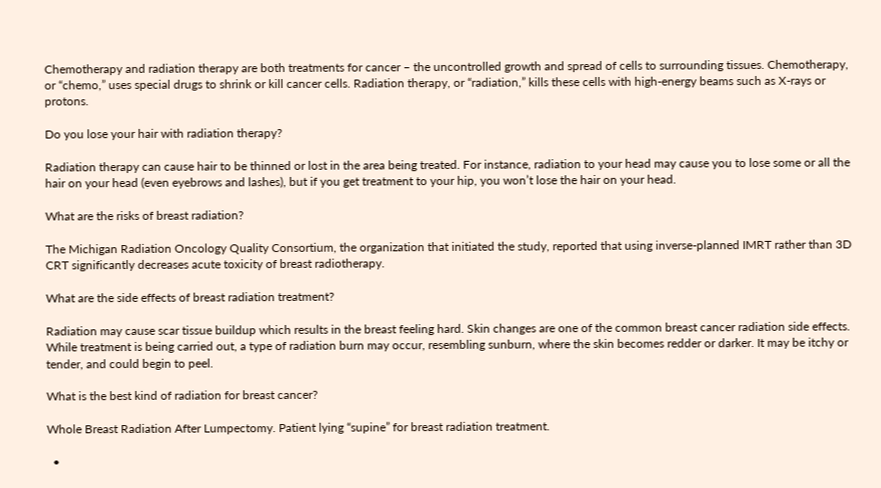Chemotherapy and radiation therapy are both treatments for cancer – the uncontrolled growth and spread of cells to surrounding tissues. Chemotherapy, or “chemo,” uses special drugs to shrink or kill cancer cells. Radiation therapy, or “radiation,” kills these cells with high-energy beams such as X-rays or protons.

Do you lose your hair with radiation therapy?

Radiation therapy can cause hair to be thinned or lost in the area being treated. For instance, radiation to your head may cause you to lose some or all the hair on your head (even eyebrows and lashes), but if you get treatment to your hip, you won’t lose the hair on your head.

What are the risks of breast radiation?

The Michigan Radiation Oncology Quality Consortium, the organization that initiated the study, reported that using inverse-planned IMRT rather than 3D CRT significantly decreases acute toxicity of breast radiotherapy.

What are the side effects of breast radiation treatment?

Radiation may cause scar tissue buildup which results in the breast feeling hard. Skin changes are one of the common breast cancer radiation side effects. While treatment is being carried out, a type of radiation burn may occur, resembling sunburn, where the skin becomes redder or darker. It may be itchy or tender, and could begin to peel.

What is the best kind of radiation for breast cancer?

Whole Breast Radiation After Lumpectomy. Patient lying “supine” for breast radiation treatment.

  •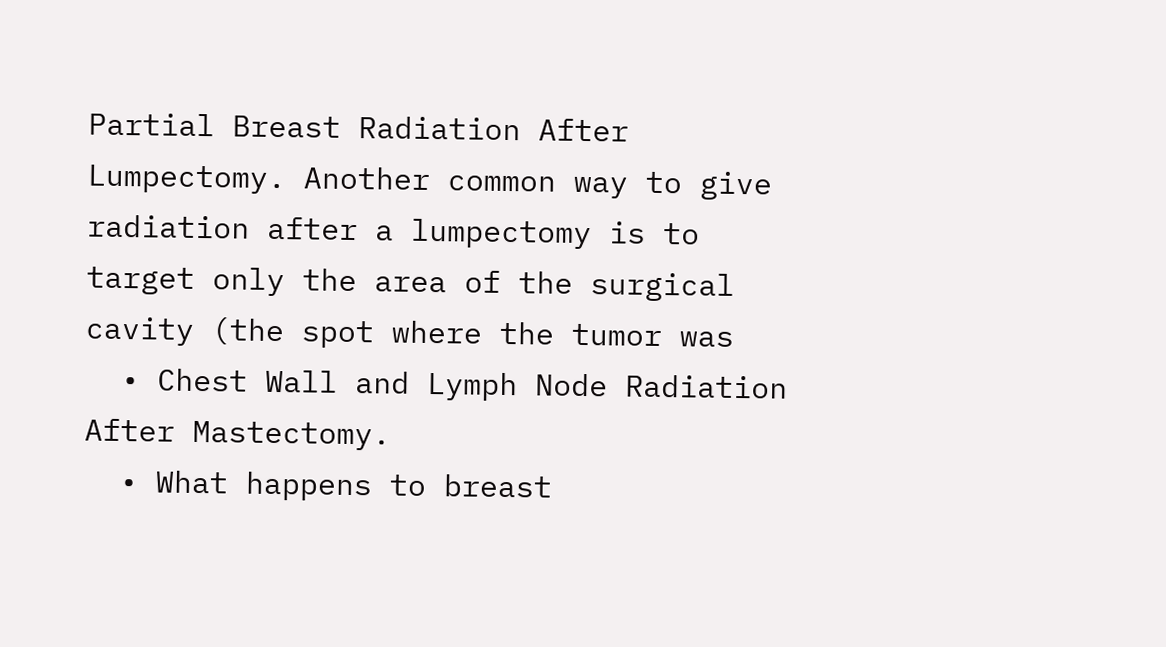Partial Breast Radiation After Lumpectomy. Another common way to give radiation after a lumpectomy is to target only the area of the surgical cavity (the spot where the tumor was
  • Chest Wall and Lymph Node Radiation After Mastectomy.
  • What happens to breast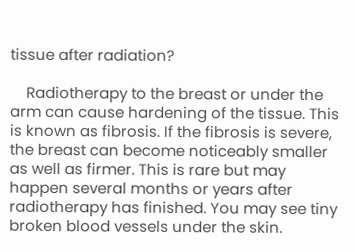tissue after radiation?

    Radiotherapy to the breast or under the arm can cause hardening of the tissue. This is known as fibrosis. If the fibrosis is severe, the breast can become noticeably smaller as well as firmer. This is rare but may happen several months or years after radiotherapy has finished. You may see tiny broken blood vessels under the skin.